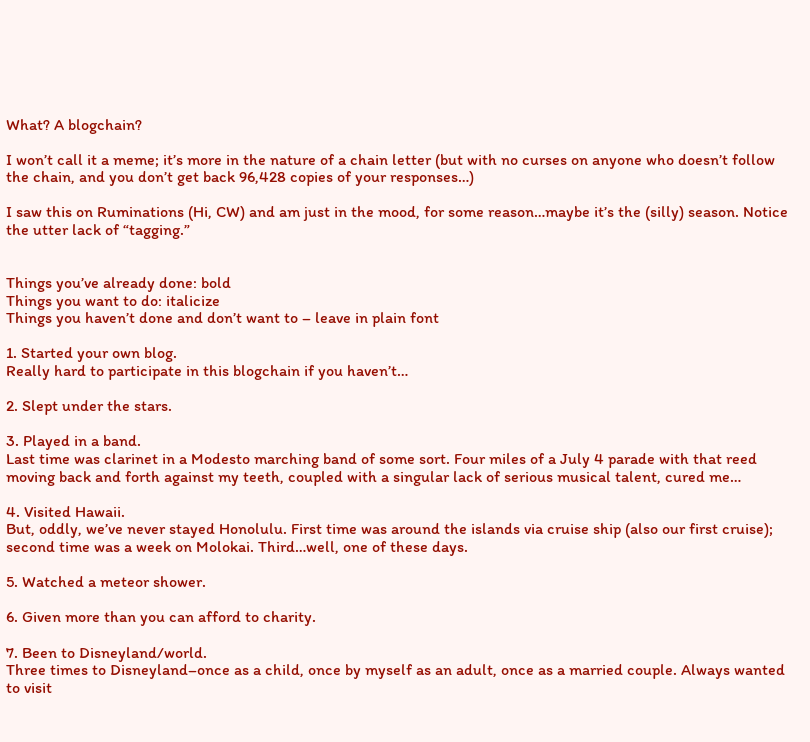What? A blogchain?

I won’t call it a meme; it’s more in the nature of a chain letter (but with no curses on anyone who doesn’t follow the chain, and you don’t get back 96,428 copies of your responses…)

I saw this on Ruminations (Hi, CW) and am just in the mood, for some reason…maybe it’s the (silly) season. Notice the utter lack of “tagging.”


Things you’ve already done: bold
Things you want to do: italicize
Things you haven’t done and don’t want to – leave in plain font

1. Started your own blog.
Really hard to participate in this blogchain if you haven’t…

2. Slept under the stars.

3. Played in a band.
Last time was clarinet in a Modesto marching band of some sort. Four miles of a July 4 parade with that reed moving back and forth against my teeth, coupled with a singular lack of serious musical talent, cured me…

4. Visited Hawaii.
But, oddly, we’ve never stayed Honolulu. First time was around the islands via cruise ship (also our first cruise); second time was a week on Molokai. Third…well, one of these days.

5. Watched a meteor shower.

6. Given more than you can afford to charity.

7. Been to Disneyland/world.
Three times to Disneyland–once as a child, once by myself as an adult, once as a married couple. Always wanted to visit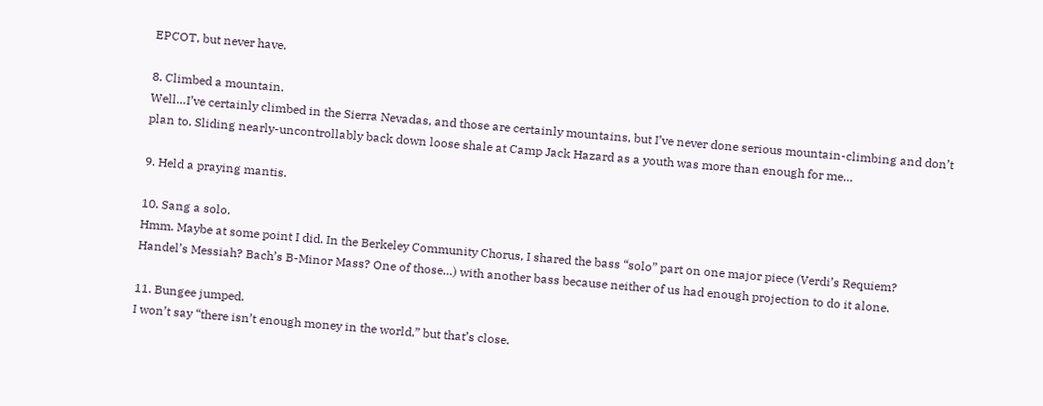EPCOT, but never have.

8. Climbed a mountain.
Well…I’ve certainly climbed in the Sierra Nevadas, and those are certainly mountains, but I’ve never done serious mountain-climbing and don’t plan to. Sliding nearly-uncontrollably back down loose shale at Camp Jack Hazard as a youth was more than enough for me…

9. Held a praying mantis.

10. Sang a solo.
Hmm. Maybe at some point I did. In the Berkeley Community Chorus, I shared the bass “solo” part on one major piece (Verdi’s Requiem? Handel’s Messiah? Bach’s B-Minor Mass? One of those…) with another bass because neither of us had enough projection to do it alone.

11. Bungee jumped.
I won’t say “there isn’t enough money in the world,” but that’s close.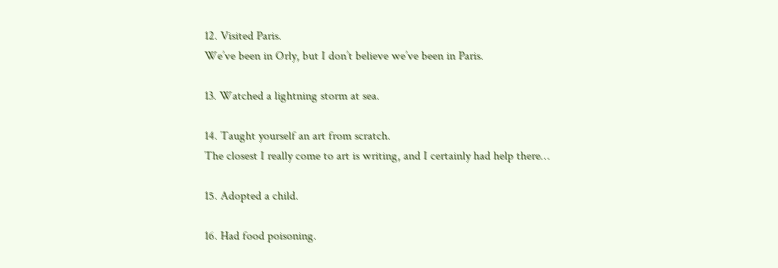12. Visited Paris.
We’ve been in Orly, but I don’t believe we’ve been in Paris.

13. Watched a lightning storm at sea.

14. Taught yourself an art from scratch.
The closest I really come to art is writing, and I certainly had help there…

15. Adopted a child.

16. Had food poisoning.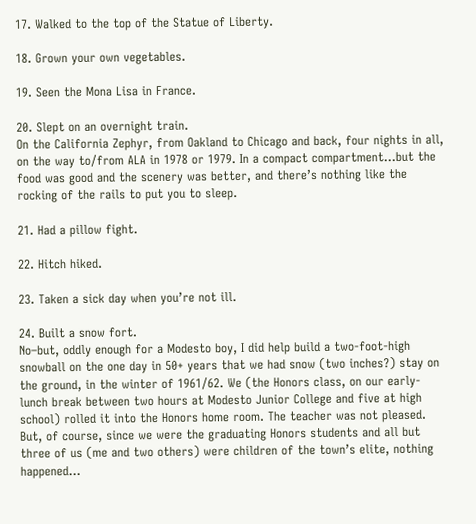17. Walked to the top of the Statue of Liberty.

18. Grown your own vegetables.

19. Seen the Mona Lisa in France.

20. Slept on an overnight train.
On the California Zephyr, from Oakland to Chicago and back, four nights in all, on the way to/from ALA in 1978 or 1979. In a compact compartment…but the food was good and the scenery was better, and there’s nothing like the rocking of the rails to put you to sleep.

21. Had a pillow fight.

22. Hitch hiked.

23. Taken a sick day when you’re not ill.

24. Built a snow fort.
No–but, oddly enough for a Modesto boy, I did help build a two-foot-high snowball on the one day in 50+ years that we had snow (two inches?) stay on the ground, in the winter of 1961/62. We (the Honors class, on our early-lunch break between two hours at Modesto Junior College and five at high school) rolled it into the Honors home room. The teacher was not pleased. But, of course, since we were the graduating Honors students and all but three of us (me and two others) were children of the town’s elite, nothing happened…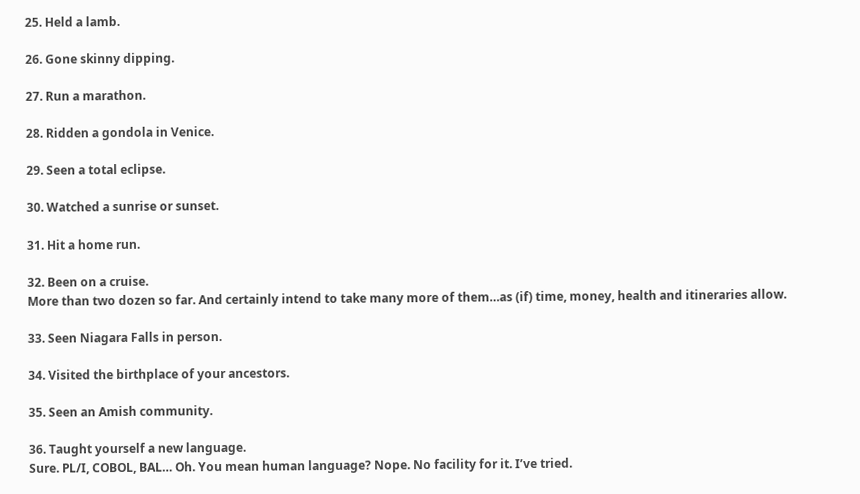25. Held a lamb.

26. Gone skinny dipping.

27. Run a marathon.

28. Ridden a gondola in Venice.

29. Seen a total eclipse.

30. Watched a sunrise or sunset.

31. Hit a home run.

32. Been on a cruise.
More than two dozen so far. And certainly intend to take many more of them…as (if) time, money, health and itineraries allow.

33. Seen Niagara Falls in person.

34. Visited the birthplace of your ancestors.

35. Seen an Amish community.

36. Taught yourself a new language.
Sure. PL/I, COBOL, BAL… Oh. You mean human language? Nope. No facility for it. I’ve tried.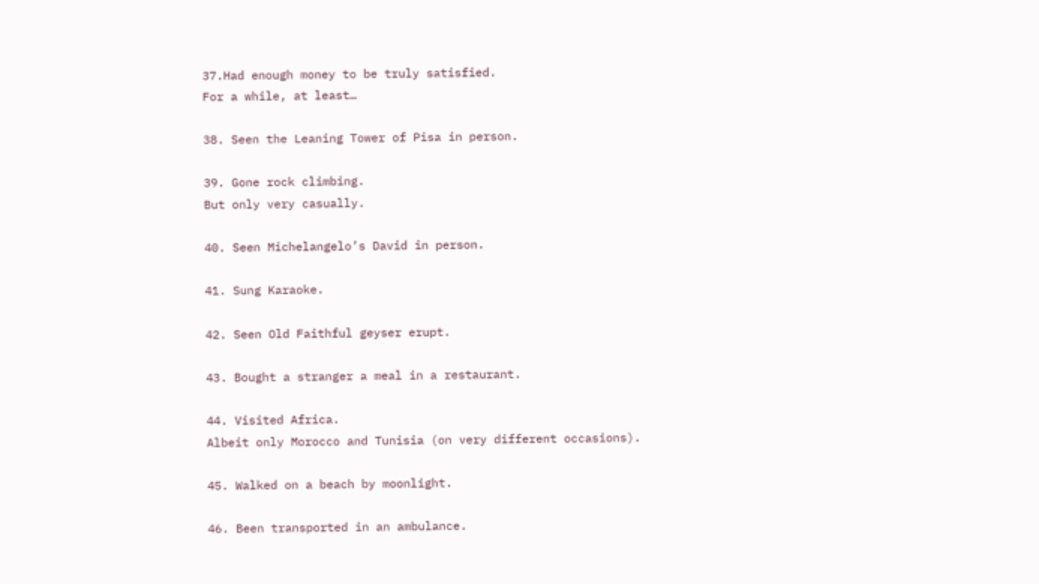37.Had enough money to be truly satisfied.
For a while, at least…

38. Seen the Leaning Tower of Pisa in person.

39. Gone rock climbing.
But only very casually.

40. Seen Michelangelo’s David in person.

41. Sung Karaoke.

42. Seen Old Faithful geyser erupt.

43. Bought a stranger a meal in a restaurant.

44. Visited Africa.
Albeit only Morocco and Tunisia (on very different occasions).

45. Walked on a beach by moonlight.

46. Been transported in an ambulance.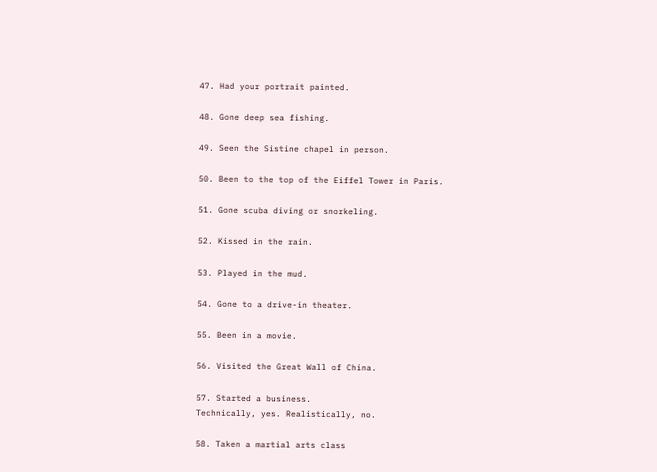47. Had your portrait painted.

48. Gone deep sea fishing.

49. Seen the Sistine chapel in person.

50. Been to the top of the Eiffel Tower in Paris.

51. Gone scuba diving or snorkeling.

52. Kissed in the rain.

53. Played in the mud.

54. Gone to a drive-in theater.

55. Been in a movie.

56. Visited the Great Wall of China.

57. Started a business.
Technically, yes. Realistically, no.

58. Taken a martial arts class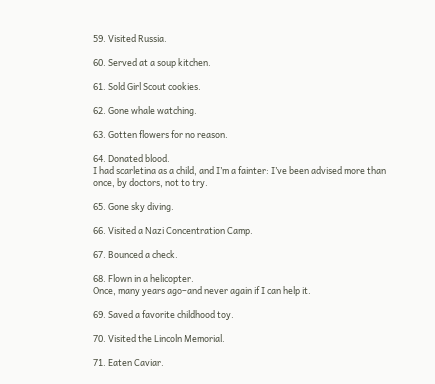59. Visited Russia.

60. Served at a soup kitchen.

61. Sold Girl Scout cookies.

62. Gone whale watching.

63. Gotten flowers for no reason.

64. Donated blood.
I had scarletina as a child, and I’m a fainter: I’ve been advised more than once, by doctors, not to try.

65. Gone sky diving.

66. Visited a Nazi Concentration Camp.

67. Bounced a check.

68. Flown in a helicopter.
Once, many years ago–and never again if I can help it.

69. Saved a favorite childhood toy.

70. Visited the Lincoln Memorial.

71. Eaten Caviar.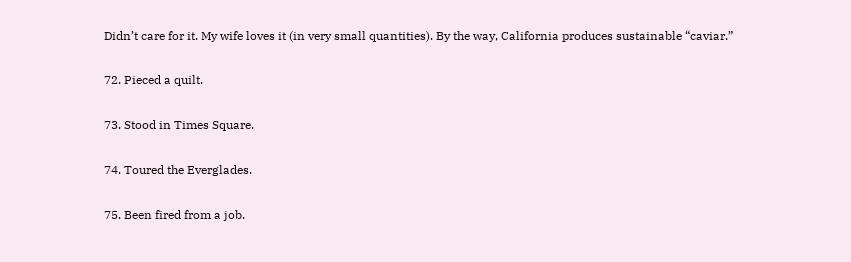Didn’t care for it. My wife loves it (in very small quantities). By the way, California produces sustainable “caviar.”

72. Pieced a quilt.

73. Stood in Times Square.

74. Toured the Everglades.

75. Been fired from a job.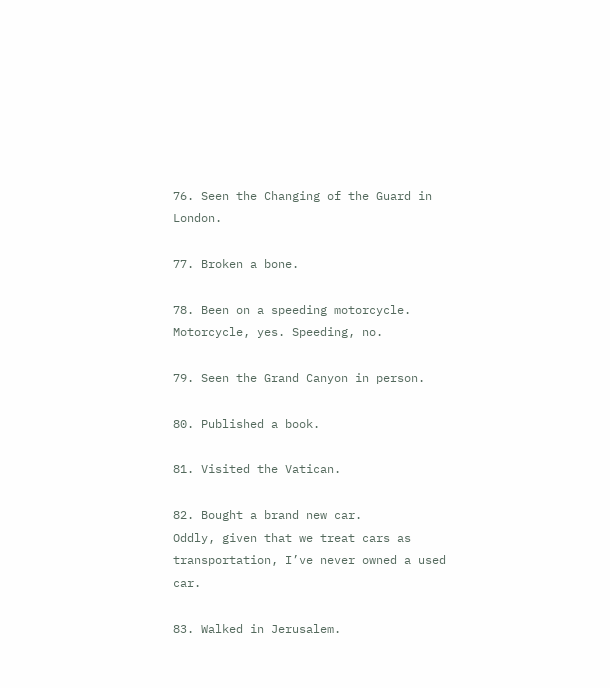76. Seen the Changing of the Guard in London.

77. Broken a bone.

78. Been on a speeding motorcycle.
Motorcycle, yes. Speeding, no.

79. Seen the Grand Canyon in person.

80. Published a book.

81. Visited the Vatican.

82. Bought a brand new car.
Oddly, given that we treat cars as transportation, I’ve never owned a used car.

83. Walked in Jerusalem.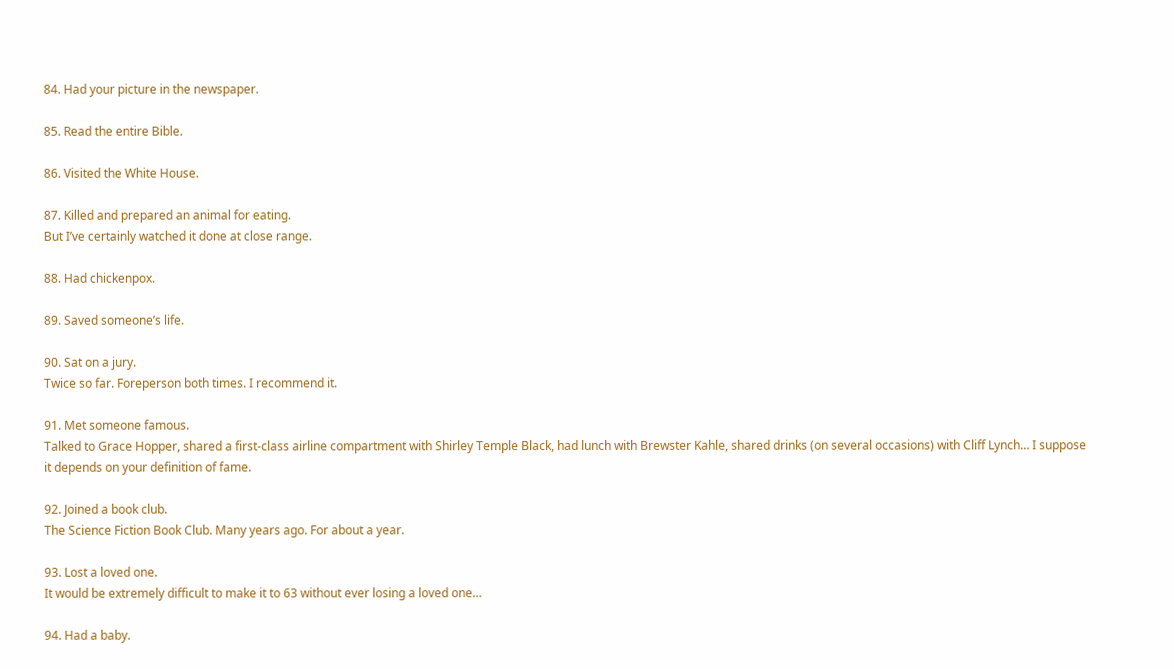84. Had your picture in the newspaper.

85. Read the entire Bible.

86. Visited the White House.

87. Killed and prepared an animal for eating.
But I’ve certainly watched it done at close range.

88. Had chickenpox.

89. Saved someone’s life.

90. Sat on a jury.
Twice so far. Foreperson both times. I recommend it.

91. Met someone famous.
Talked to Grace Hopper, shared a first-class airline compartment with Shirley Temple Black, had lunch with Brewster Kahle, shared drinks (on several occasions) with Cliff Lynch… I suppose it depends on your definition of fame.

92. Joined a book club.
The Science Fiction Book Club. Many years ago. For about a year.

93. Lost a loved one.
It would be extremely difficult to make it to 63 without ever losing a loved one…

94. Had a baby.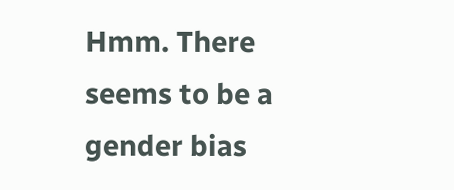Hmm. There seems to be a gender bias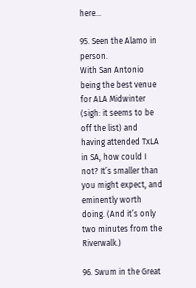here…

95. Seen the Alamo in person.
With San Antonio being the best venue for ALA Midwinter (sigh: it seems to be off the list) and having attended TxLA in SA, how could I not? It’s smaller than you might expect, and eminently worth doing. (And it’s only two minutes from the Riverwalk.)

96. Swum in the Great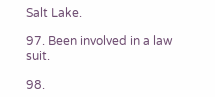Salt Lake.

97. Been involved in a law suit.

98.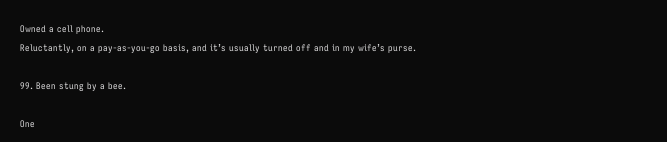Owned a cell phone.
Reluctantly, on a pay-as-you-go basis, and it’s usually turned off and in my wife’s purse.

99. Been stung by a bee.

One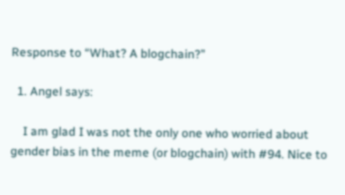Response to “What? A blogchain?”

  1. Angel says:

    I am glad I was not the only one who worried about gender bias in the meme (or blogchain) with #94. Nice to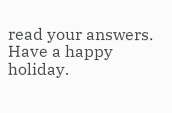read your answers. Have a happy holiday.